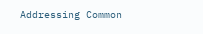Addressing Common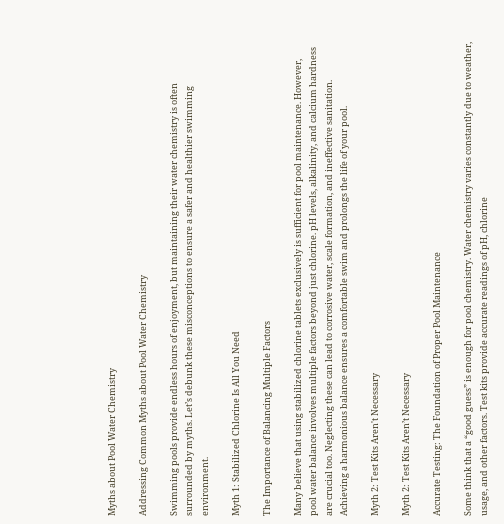Myths about Pool Water Chemistry

Addressing Common Myths about Pool Water Chemistry

Swimming pools provide endless hours of enjoyment, but maintaining their water chemistry is often surrounded by myths. Let’s debunk these misconceptions to ensure a safer and healthier swimming environment.

Myth 1: Stabilized Chlorine Is All You Need

The Importance of Balancing Multiple Factors

Many believe that using stabilized chlorine tablets exclusively is sufficient for pool maintenance. However, pool water balance involves multiple factors beyond just chlorine. pH levels, alkalinity, and calcium hardness are crucial too. Neglecting these can lead to corrosive water, scale formation, and ineffective sanitation. Achieving a harmonious balance ensures a comfortable swim and prolongs the life of your pool.

Myth 2: Test Kits Aren't Necessary

Myth 2: Test Kits Aren’t Necessary

Accurate Testing: The Foundation of Proper Pool Maintenance

Some think that a “good guess” is enough for pool chemistry. Water chemistry varies constantly due to weather, usage, and other factors. Test kits provide accurate readings of pH, chlorine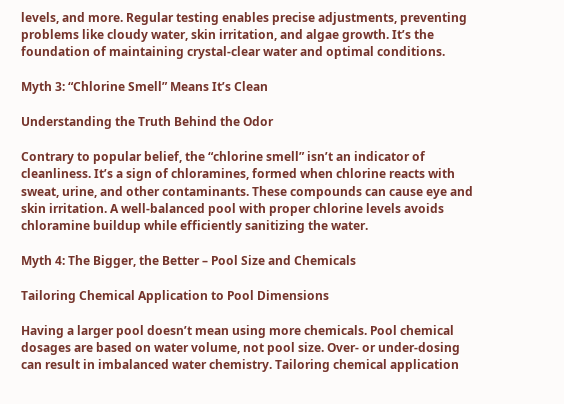levels, and more. Regular testing enables precise adjustments, preventing problems like cloudy water, skin irritation, and algae growth. It’s the foundation of maintaining crystal-clear water and optimal conditions.

Myth 3: “Chlorine Smell” Means It’s Clean

Understanding the Truth Behind the Odor

Contrary to popular belief, the “chlorine smell” isn’t an indicator of cleanliness. It’s a sign of chloramines, formed when chlorine reacts with sweat, urine, and other contaminants. These compounds can cause eye and skin irritation. A well-balanced pool with proper chlorine levels avoids chloramine buildup while efficiently sanitizing the water.

Myth 4: The Bigger, the Better – Pool Size and Chemicals

Tailoring Chemical Application to Pool Dimensions

Having a larger pool doesn’t mean using more chemicals. Pool chemical dosages are based on water volume, not pool size. Over- or under-dosing can result in imbalanced water chemistry. Tailoring chemical application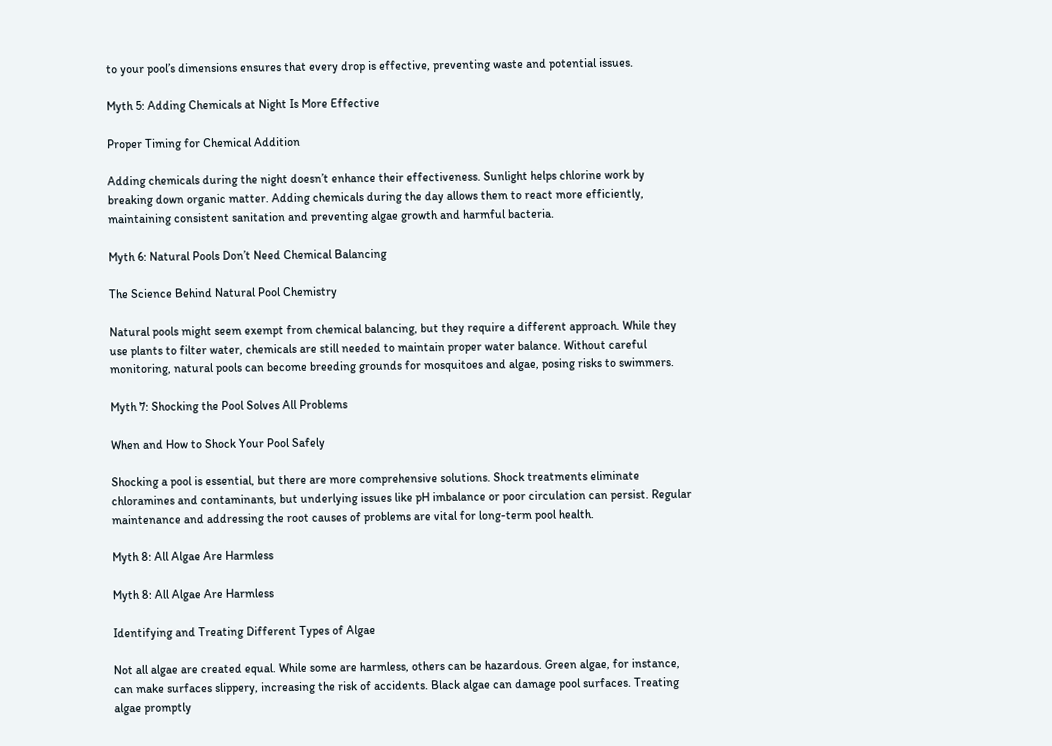to your pool’s dimensions ensures that every drop is effective, preventing waste and potential issues.

Myth 5: Adding Chemicals at Night Is More Effective

Proper Timing for Chemical Addition

Adding chemicals during the night doesn’t enhance their effectiveness. Sunlight helps chlorine work by breaking down organic matter. Adding chemicals during the day allows them to react more efficiently, maintaining consistent sanitation and preventing algae growth and harmful bacteria.

Myth 6: Natural Pools Don’t Need Chemical Balancing

The Science Behind Natural Pool Chemistry

Natural pools might seem exempt from chemical balancing, but they require a different approach. While they use plants to filter water, chemicals are still needed to maintain proper water balance. Without careful monitoring, natural pools can become breeding grounds for mosquitoes and algae, posing risks to swimmers.

Myth 7: Shocking the Pool Solves All Problems

When and How to Shock Your Pool Safely

Shocking a pool is essential, but there are more comprehensive solutions. Shock treatments eliminate chloramines and contaminants, but underlying issues like pH imbalance or poor circulation can persist. Regular maintenance and addressing the root causes of problems are vital for long-term pool health.

Myth 8: All Algae Are Harmless

Myth 8: All Algae Are Harmless

Identifying and Treating Different Types of Algae

Not all algae are created equal. While some are harmless, others can be hazardous. Green algae, for instance, can make surfaces slippery, increasing the risk of accidents. Black algae can damage pool surfaces. Treating algae promptly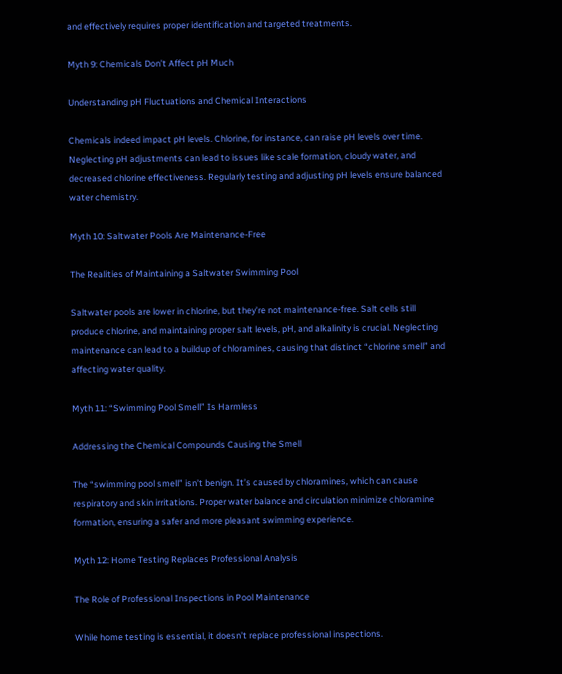and effectively requires proper identification and targeted treatments.

Myth 9: Chemicals Don’t Affect pH Much

Understanding pH Fluctuations and Chemical Interactions

Chemicals indeed impact pH levels. Chlorine, for instance, can raise pH levels over time. Neglecting pH adjustments can lead to issues like scale formation, cloudy water, and decreased chlorine effectiveness. Regularly testing and adjusting pH levels ensure balanced water chemistry.

Myth 10: Saltwater Pools Are Maintenance-Free

The Realities of Maintaining a Saltwater Swimming Pool

Saltwater pools are lower in chlorine, but they’re not maintenance-free. Salt cells still produce chlorine, and maintaining proper salt levels, pH, and alkalinity is crucial. Neglecting maintenance can lead to a buildup of chloramines, causing that distinct “chlorine smell” and affecting water quality.

Myth 11: “Swimming Pool Smell” Is Harmless

Addressing the Chemical Compounds Causing the Smell

The “swimming pool smell” isn’t benign. It’s caused by chloramines, which can cause respiratory and skin irritations. Proper water balance and circulation minimize chloramine formation, ensuring a safer and more pleasant swimming experience.

Myth 12: Home Testing Replaces Professional Analysis

The Role of Professional Inspections in Pool Maintenance

While home testing is essential, it doesn’t replace professional inspections.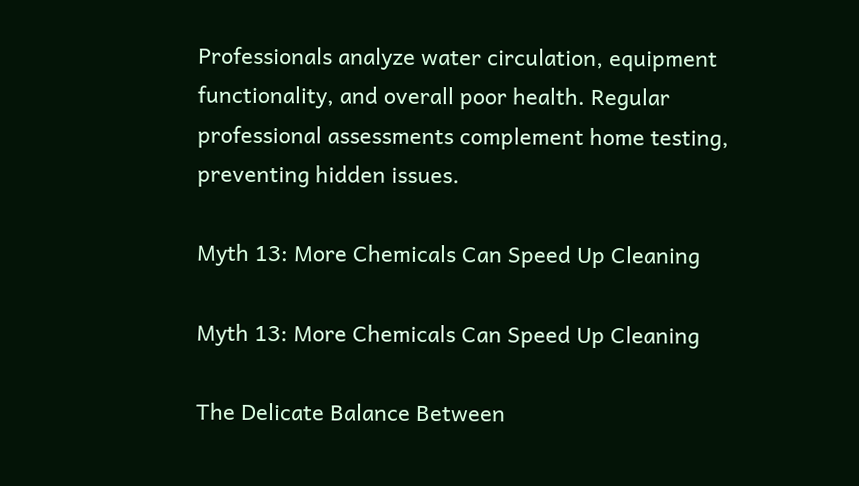Professionals analyze water circulation, equipment functionality, and overall poor health. Regular professional assessments complement home testing, preventing hidden issues.

Myth 13: More Chemicals Can Speed Up Cleaning

Myth 13: More Chemicals Can Speed Up Cleaning

The Delicate Balance Between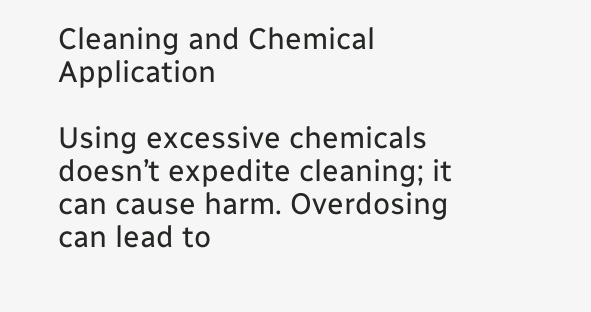Cleaning and Chemical Application

Using excessive chemicals doesn’t expedite cleaning; it can cause harm. Overdosing can lead to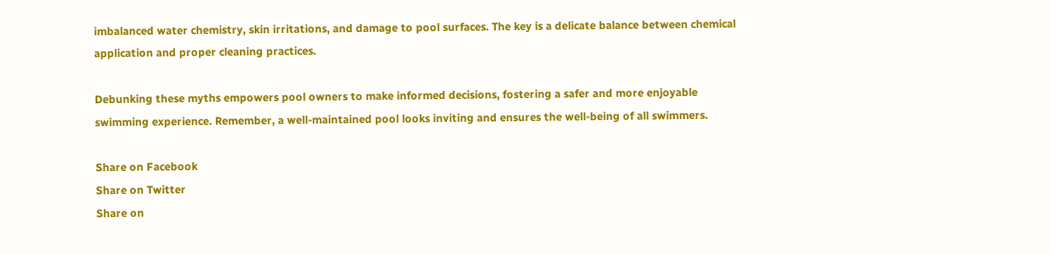imbalanced water chemistry, skin irritations, and damage to pool surfaces. The key is a delicate balance between chemical application and proper cleaning practices.

Debunking these myths empowers pool owners to make informed decisions, fostering a safer and more enjoyable swimming experience. Remember, a well-maintained pool looks inviting and ensures the well-being of all swimmers.

Share on Facebook
Share on Twitter
Share on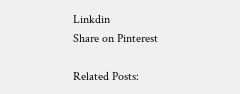Linkdin
Share on Pinterest

Related Posts: